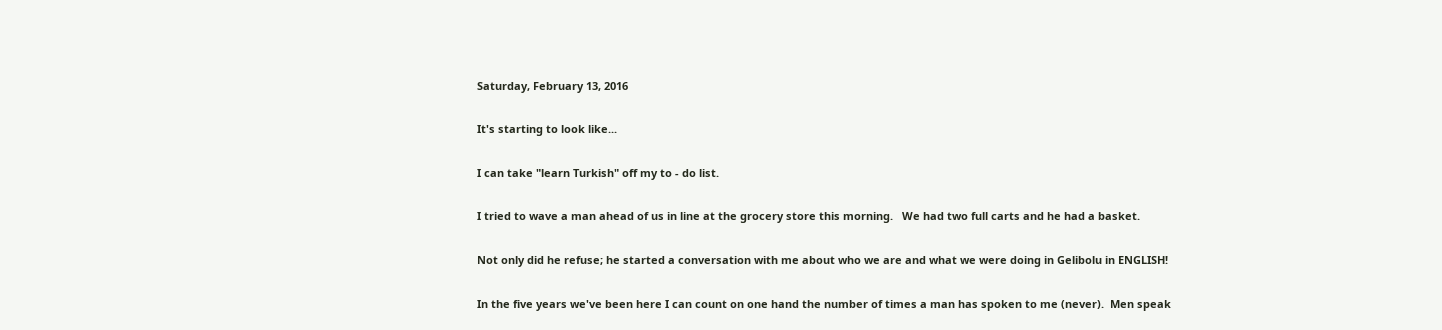Saturday, February 13, 2016

It's starting to look like...

I can take "learn Turkish" off my to - do list.

I tried to wave a man ahead of us in line at the grocery store this morning.   We had two full carts and he had a basket.

Not only did he refuse; he started a conversation with me about who we are and what we were doing in Gelibolu in ENGLISH!

In the five years we've been here I can count on one hand the number of times a man has spoken to me (never).  Men speak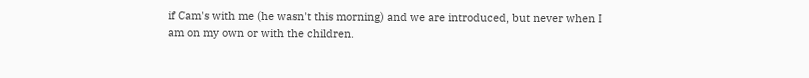if Cam's with me (he wasn't this morning) and we are introduced, but never when I am on my own or with the children.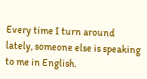Every time I turn around lately, someone else is speaking to me in English.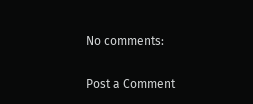No comments:

Post a Comment